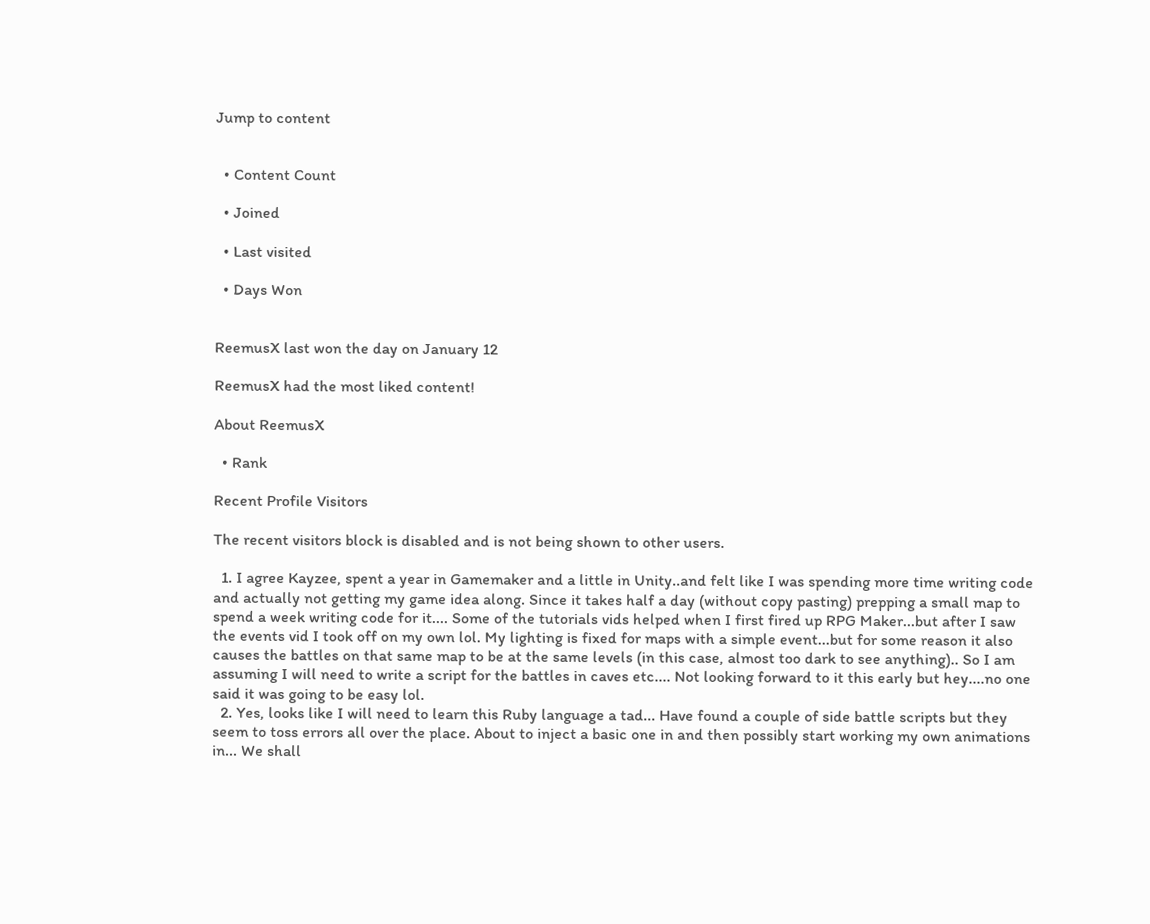Jump to content


  • Content Count

  • Joined

  • Last visited

  • Days Won


ReemusX last won the day on January 12

ReemusX had the most liked content!

About ReemusX

  • Rank

Recent Profile Visitors

The recent visitors block is disabled and is not being shown to other users.

  1. I agree Kayzee, spent a year in Gamemaker and a little in Unity..and felt like I was spending more time writing code and actually not getting my game idea along. Since it takes half a day (without copy pasting) prepping a small map to spend a week writing code for it.... Some of the tutorials vids helped when I first fired up RPG Maker...but after I saw the events vid I took off on my own lol. My lighting is fixed for maps with a simple event...but for some reason it also causes the battles on that same map to be at the same levels (in this case, almost too dark to see anything).. So I am assuming I will need to write a script for the battles in caves etc.... Not looking forward to it this early but hey....no one said it was going to be easy lol.
  2. Yes, looks like I will need to learn this Ruby language a tad... Have found a couple of side battle scripts but they seem to toss errors all over the place. About to inject a basic one in and then possibly start working my own animations in... We shall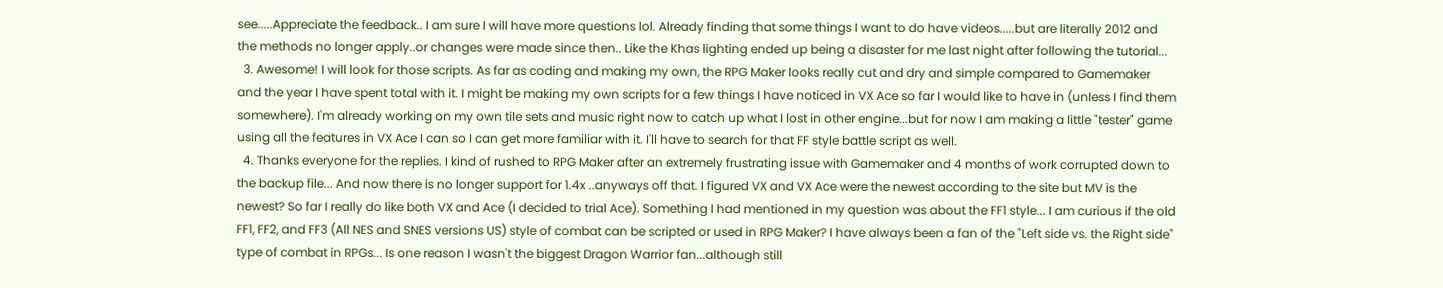see.....Appreciate the feedback.. I am sure I will have more questions lol. Already finding that some things I want to do have videos.....but are literally 2012 and the methods no longer apply..or changes were made since then.. Like the Khas lighting ended up being a disaster for me last night after following the tutorial...
  3. Awesome! I will look for those scripts. As far as coding and making my own, the RPG Maker looks really cut and dry and simple compared to Gamemaker and the year I have spent total with it. I might be making my own scripts for a few things I have noticed in VX Ace so far I would like to have in (unless I find them somewhere). I'm already working on my own tile sets and music right now to catch up what I lost in other engine...but for now I am making a little "tester" game using all the features in VX Ace I can so I can get more familiar with it. I'll have to search for that FF style battle script as well.
  4. Thanks everyone for the replies. I kind of rushed to RPG Maker after an extremely frustrating issue with Gamemaker and 4 months of work corrupted down to the backup file... And now there is no longer support for 1.4x ..anyways off that. I figured VX and VX Ace were the newest according to the site but MV is the newest? So far I really do like both VX and Ace (I decided to trial Ace). Something I had mentioned in my question was about the FF1 style... I am curious if the old FF1, FF2, and FF3 (All NES and SNES versions US) style of combat can be scripted or used in RPG Maker? I have always been a fan of the "Left side vs. the Right side" type of combat in RPGs... Is one reason I wasn't the biggest Dragon Warrior fan...although still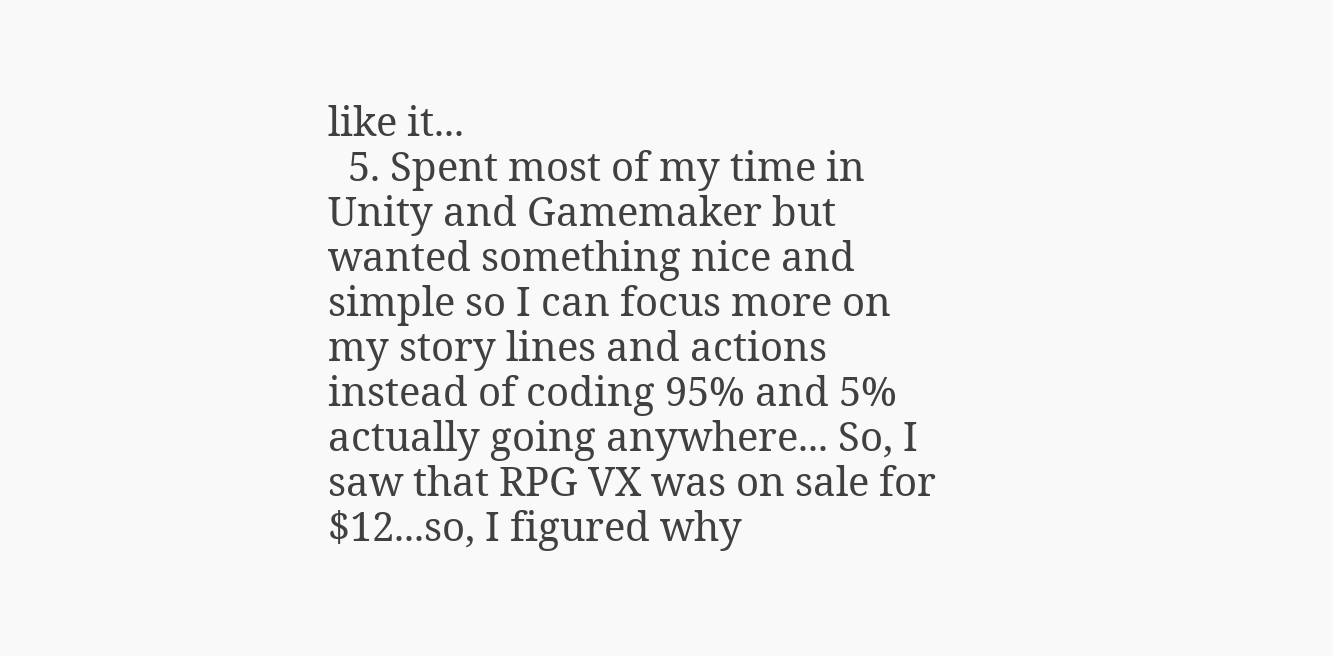like it...
  5. Spent most of my time in Unity and Gamemaker but wanted something nice and simple so I can focus more on my story lines and actions instead of coding 95% and 5% actually going anywhere... So, I saw that RPG VX was on sale for $12...so, I figured why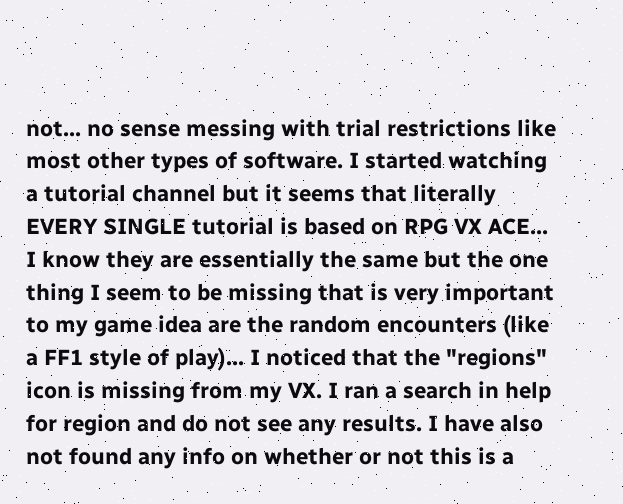not... no sense messing with trial restrictions like most other types of software. I started watching a tutorial channel but it seems that literally EVERY SINGLE tutorial is based on RPG VX ACE... I know they are essentially the same but the one thing I seem to be missing that is very important to my game idea are the random encounters (like a FF1 style of play)... I noticed that the "regions" icon is missing from my VX. I ran a search in help for region and do not see any results. I have also not found any info on whether or not this is a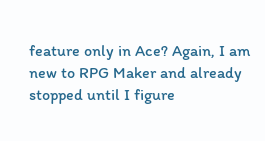feature only in Ace? Again, I am new to RPG Maker and already stopped until I figure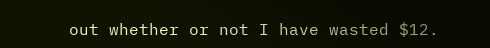out whether or not I have wasted $12.